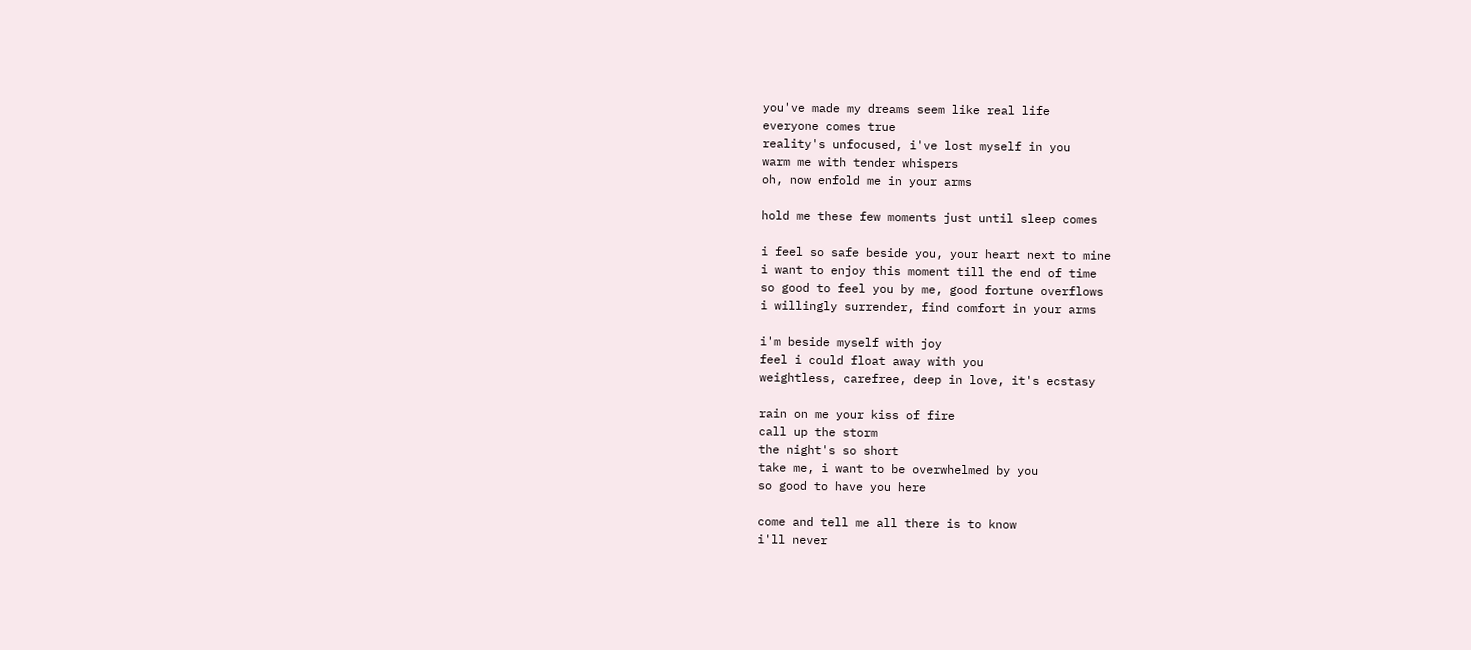you've made my dreams seem like real life
everyone comes true
reality's unfocused, i've lost myself in you
warm me with tender whispers
oh, now enfold me in your arms

hold me these few moments just until sleep comes

i feel so safe beside you, your heart next to mine
i want to enjoy this moment till the end of time
so good to feel you by me, good fortune overflows
i willingly surrender, find comfort in your arms

i'm beside myself with joy
feel i could float away with you
weightless, carefree, deep in love, it's ecstasy

rain on me your kiss of fire
call up the storm
the night's so short
take me, i want to be overwhelmed by you
so good to have you here

come and tell me all there is to know
i'll never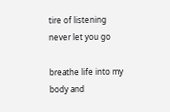tire of listening
never let you go

breathe life into my body and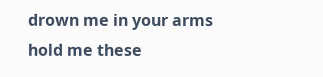drown me in your arms
hold me these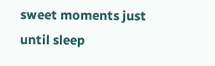sweet moments just until sleep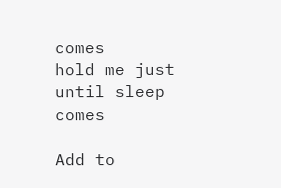comes
hold me just until sleep comes

Add to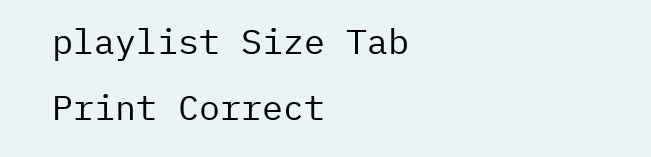playlist Size Tab Print Correct